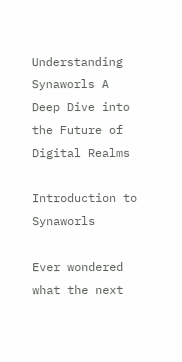Understanding Synaworls A Deep Dive into the Future of Digital Realms

Introduction to Synaworls

Ever wondered what the next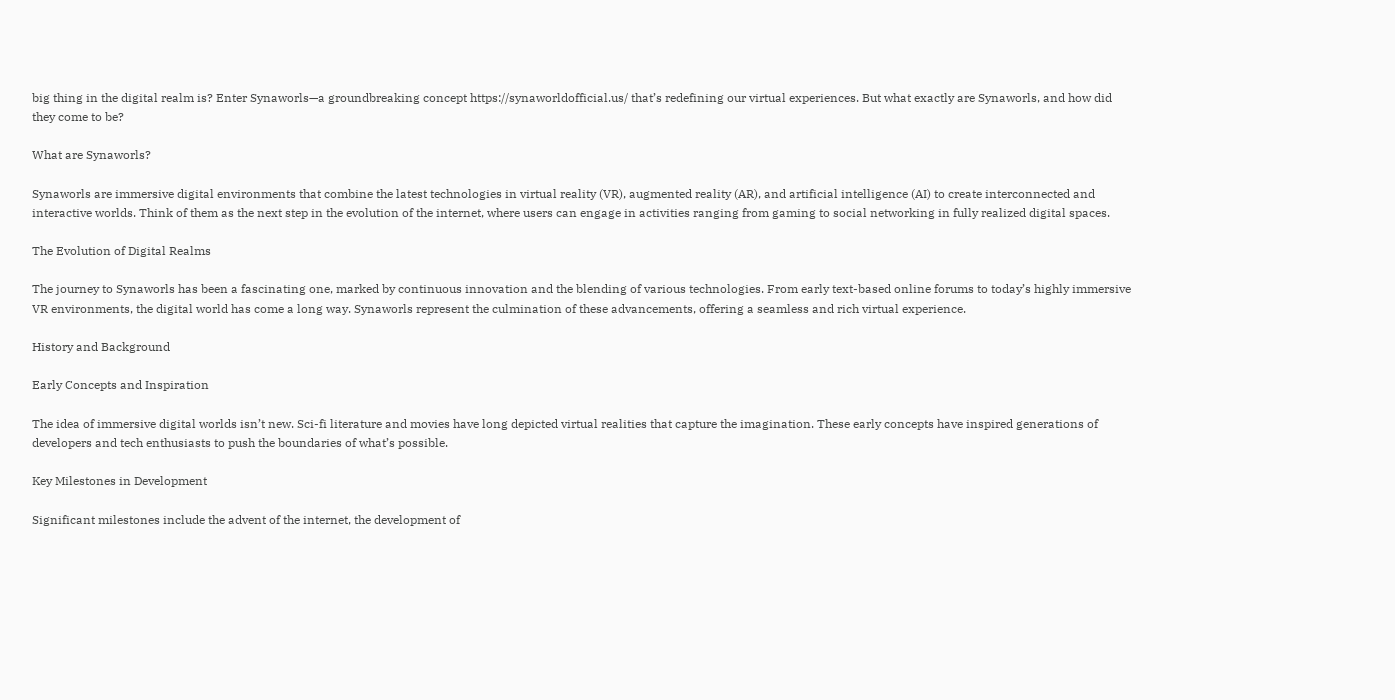big thing in the digital realm is? Enter Synaworls—a groundbreaking concept https://synaworldofficial.us/ that’s redefining our virtual experiences. But what exactly are Synaworls, and how did they come to be?

What are Synaworls?

Synaworls are immersive digital environments that combine the latest technologies in virtual reality (VR), augmented reality (AR), and artificial intelligence (AI) to create interconnected and interactive worlds. Think of them as the next step in the evolution of the internet, where users can engage in activities ranging from gaming to social networking in fully realized digital spaces.

The Evolution of Digital Realms

The journey to Synaworls has been a fascinating one, marked by continuous innovation and the blending of various technologies. From early text-based online forums to today’s highly immersive VR environments, the digital world has come a long way. Synaworls represent the culmination of these advancements, offering a seamless and rich virtual experience.

History and Background

Early Concepts and Inspiration

The idea of immersive digital worlds isn’t new. Sci-fi literature and movies have long depicted virtual realities that capture the imagination. These early concepts have inspired generations of developers and tech enthusiasts to push the boundaries of what’s possible.

Key Milestones in Development

Significant milestones include the advent of the internet, the development of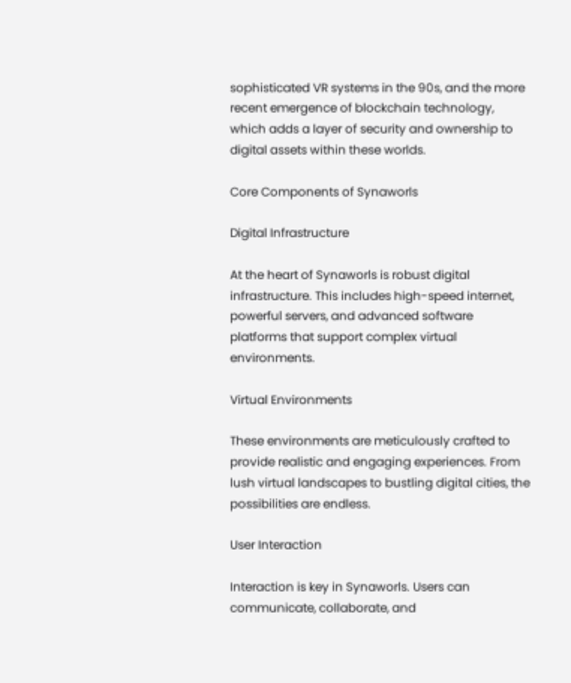sophisticated VR systems in the 90s, and the more recent emergence of blockchain technology, which adds a layer of security and ownership to digital assets within these worlds.

Core Components of Synaworls

Digital Infrastructure

At the heart of Synaworls is robust digital infrastructure. This includes high-speed internet, powerful servers, and advanced software platforms that support complex virtual environments.

Virtual Environments

These environments are meticulously crafted to provide realistic and engaging experiences. From lush virtual landscapes to bustling digital cities, the possibilities are endless.

User Interaction

Interaction is key in Synaworls. Users can communicate, collaborate, and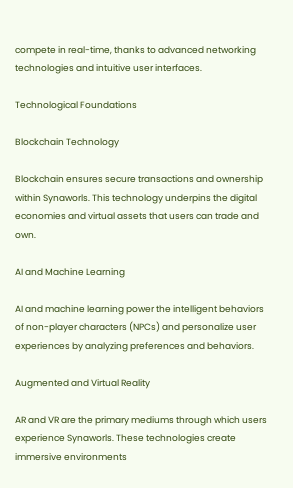compete in real-time, thanks to advanced networking technologies and intuitive user interfaces.

Technological Foundations

Blockchain Technology

Blockchain ensures secure transactions and ownership within Synaworls. This technology underpins the digital economies and virtual assets that users can trade and own.

AI and Machine Learning

AI and machine learning power the intelligent behaviors of non-player characters (NPCs) and personalize user experiences by analyzing preferences and behaviors.

Augmented and Virtual Reality

AR and VR are the primary mediums through which users experience Synaworls. These technologies create immersive environments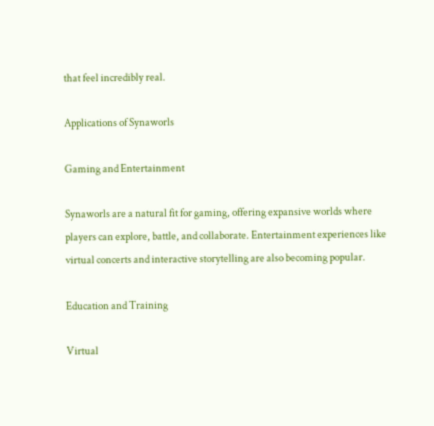that feel incredibly real.

Applications of Synaworls

Gaming and Entertainment

Synaworls are a natural fit for gaming, offering expansive worlds where players can explore, battle, and collaborate. Entertainment experiences like virtual concerts and interactive storytelling are also becoming popular.

Education and Training

Virtual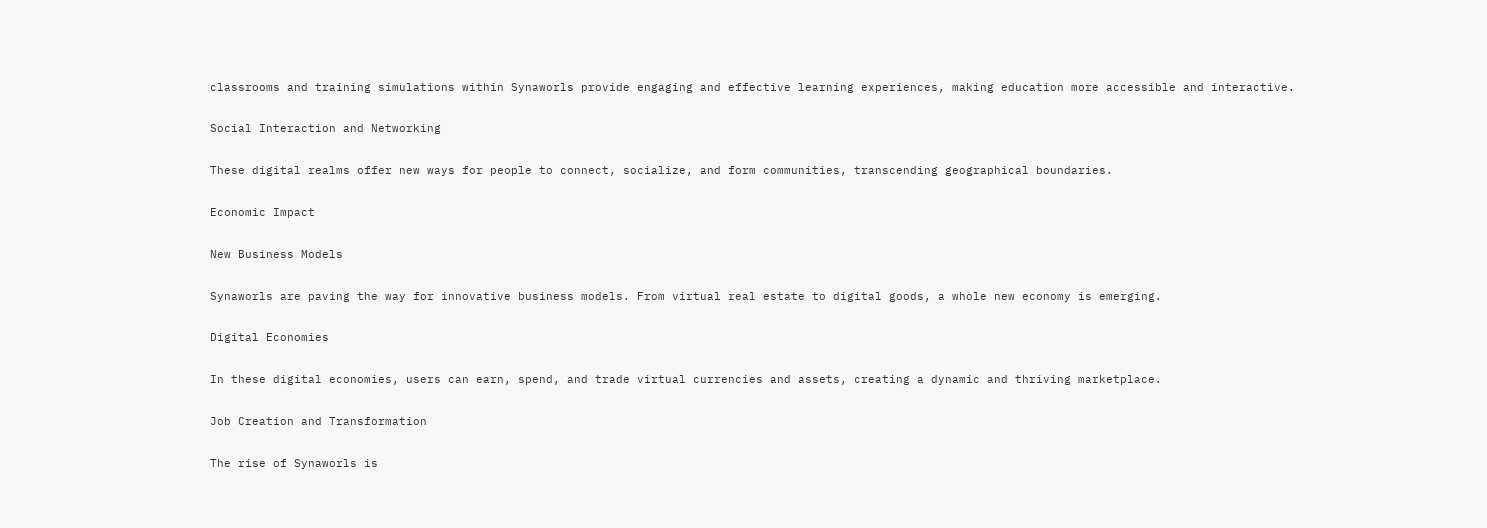classrooms and training simulations within Synaworls provide engaging and effective learning experiences, making education more accessible and interactive.

Social Interaction and Networking

These digital realms offer new ways for people to connect, socialize, and form communities, transcending geographical boundaries.

Economic Impact

New Business Models

Synaworls are paving the way for innovative business models. From virtual real estate to digital goods, a whole new economy is emerging.

Digital Economies

In these digital economies, users can earn, spend, and trade virtual currencies and assets, creating a dynamic and thriving marketplace.

Job Creation and Transformation

The rise of Synaworls is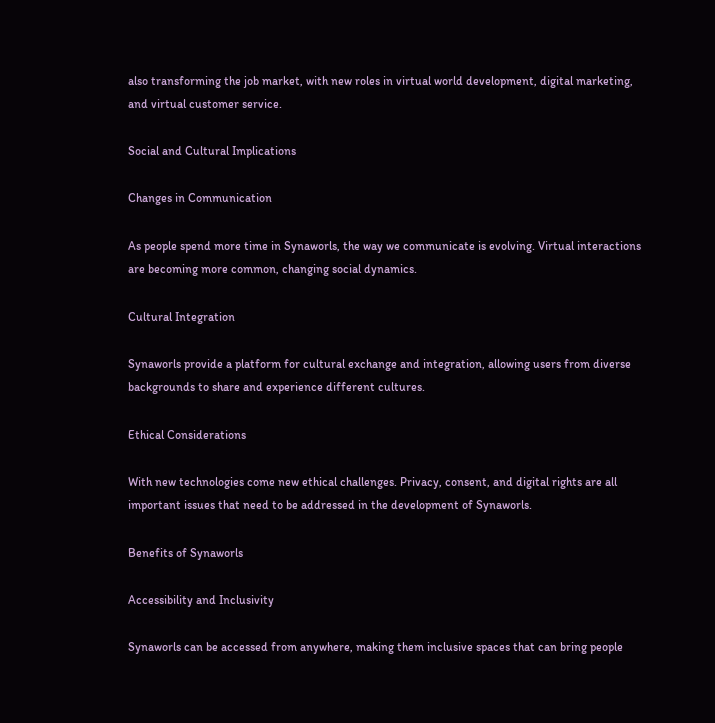also transforming the job market, with new roles in virtual world development, digital marketing, and virtual customer service.

Social and Cultural Implications

Changes in Communication

As people spend more time in Synaworls, the way we communicate is evolving. Virtual interactions are becoming more common, changing social dynamics.

Cultural Integration

Synaworls provide a platform for cultural exchange and integration, allowing users from diverse backgrounds to share and experience different cultures.

Ethical Considerations

With new technologies come new ethical challenges. Privacy, consent, and digital rights are all important issues that need to be addressed in the development of Synaworls.

Benefits of Synaworls

Accessibility and Inclusivity

Synaworls can be accessed from anywhere, making them inclusive spaces that can bring people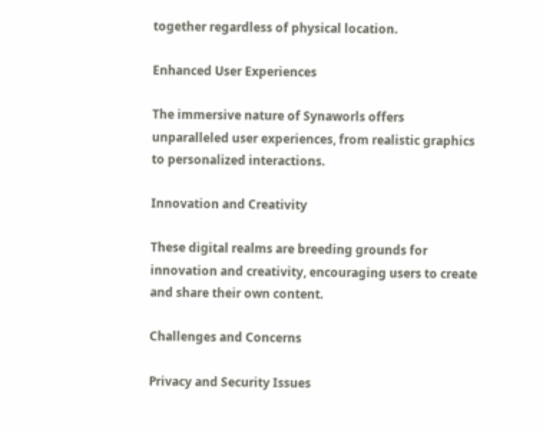together regardless of physical location.

Enhanced User Experiences

The immersive nature of Synaworls offers unparalleled user experiences, from realistic graphics to personalized interactions.

Innovation and Creativity

These digital realms are breeding grounds for innovation and creativity, encouraging users to create and share their own content.

Challenges and Concerns

Privacy and Security Issues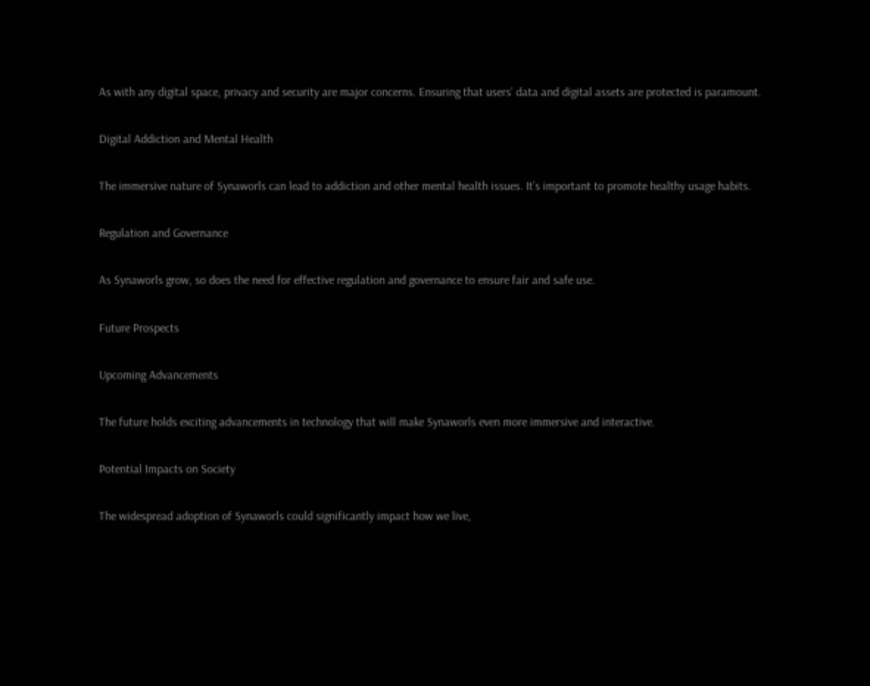As with any digital space, privacy and security are major concerns. Ensuring that users’ data and digital assets are protected is paramount.

Digital Addiction and Mental Health

The immersive nature of Synaworls can lead to addiction and other mental health issues. It’s important to promote healthy usage habits.

Regulation and Governance

As Synaworls grow, so does the need for effective regulation and governance to ensure fair and safe use.

Future Prospects

Upcoming Advancements

The future holds exciting advancements in technology that will make Synaworls even more immersive and interactive.

Potential Impacts on Society

The widespread adoption of Synaworls could significantly impact how we live,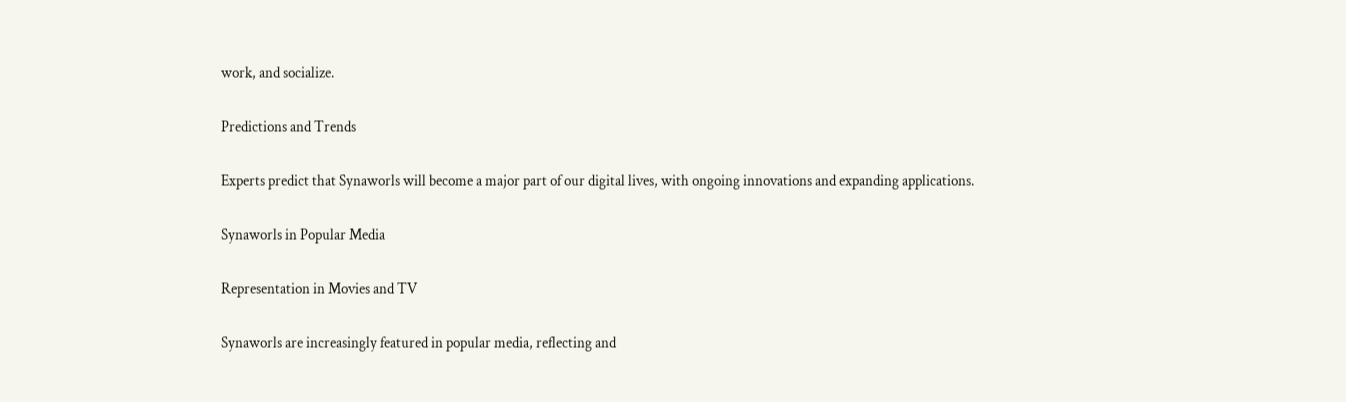work, and socialize.

Predictions and Trends

Experts predict that Synaworls will become a major part of our digital lives, with ongoing innovations and expanding applications.

Synaworls in Popular Media

Representation in Movies and TV

Synaworls are increasingly featured in popular media, reflecting and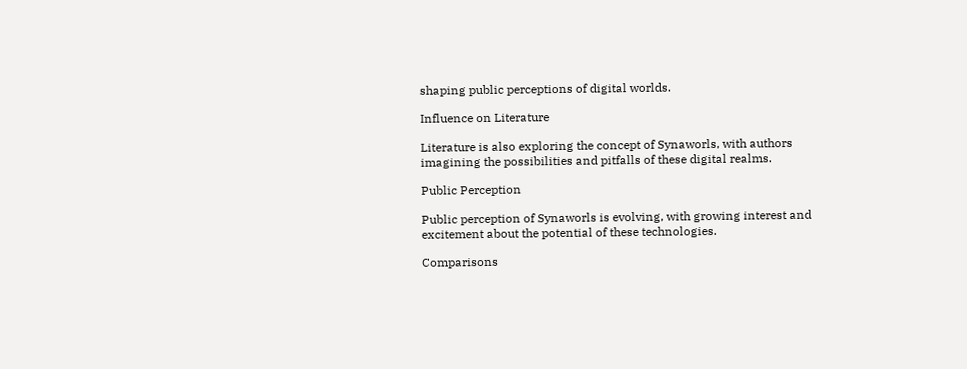shaping public perceptions of digital worlds.

Influence on Literature

Literature is also exploring the concept of Synaworls, with authors imagining the possibilities and pitfalls of these digital realms.

Public Perception

Public perception of Synaworls is evolving, with growing interest and excitement about the potential of these technologies.

Comparisons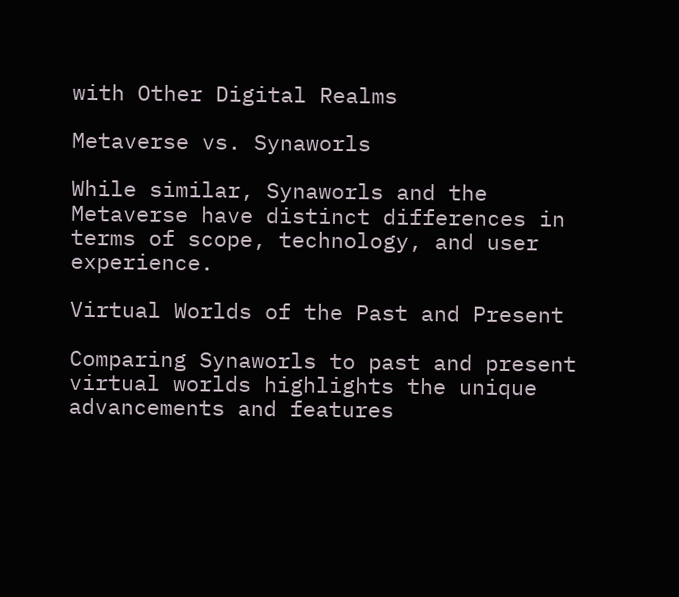with Other Digital Realms

Metaverse vs. Synaworls

While similar, Synaworls and the Metaverse have distinct differences in terms of scope, technology, and user experience.

Virtual Worlds of the Past and Present

Comparing Synaworls to past and present virtual worlds highlights the unique advancements and features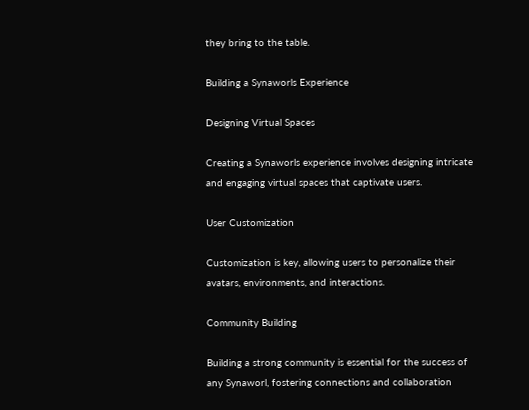they bring to the table.

Building a Synaworls Experience

Designing Virtual Spaces

Creating a Synaworls experience involves designing intricate and engaging virtual spaces that captivate users.

User Customization

Customization is key, allowing users to personalize their avatars, environments, and interactions.

Community Building

Building a strong community is essential for the success of any Synaworl, fostering connections and collaboration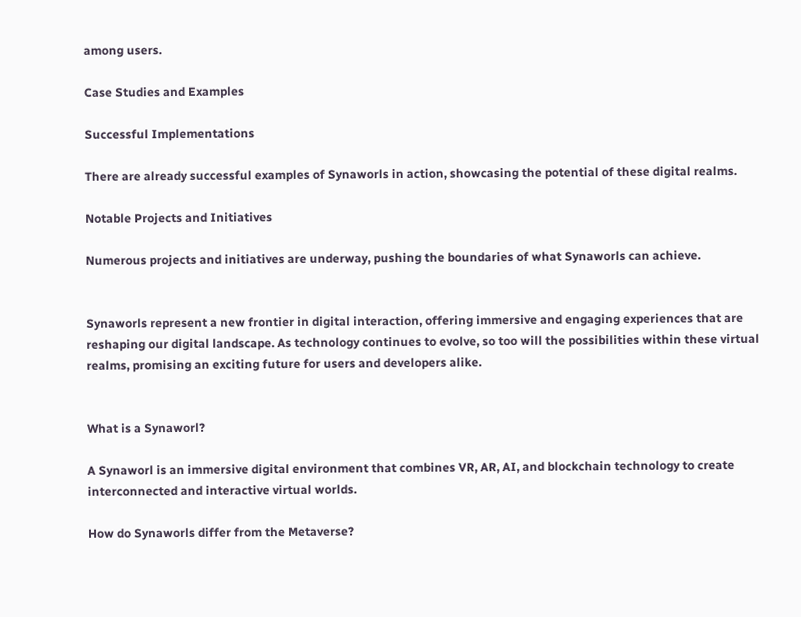among users.

Case Studies and Examples

Successful Implementations

There are already successful examples of Synaworls in action, showcasing the potential of these digital realms.

Notable Projects and Initiatives

Numerous projects and initiatives are underway, pushing the boundaries of what Synaworls can achieve.


Synaworls represent a new frontier in digital interaction, offering immersive and engaging experiences that are reshaping our digital landscape. As technology continues to evolve, so too will the possibilities within these virtual realms, promising an exciting future for users and developers alike.


What is a Synaworl?

A Synaworl is an immersive digital environment that combines VR, AR, AI, and blockchain technology to create interconnected and interactive virtual worlds.

How do Synaworls differ from the Metaverse?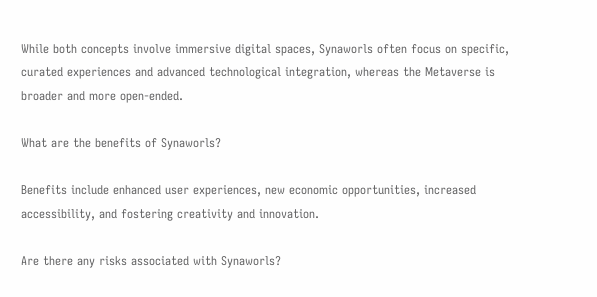While both concepts involve immersive digital spaces, Synaworls often focus on specific, curated experiences and advanced technological integration, whereas the Metaverse is broader and more open-ended.

What are the benefits of Synaworls?

Benefits include enhanced user experiences, new economic opportunities, increased accessibility, and fostering creativity and innovation.

Are there any risks associated with Synaworls?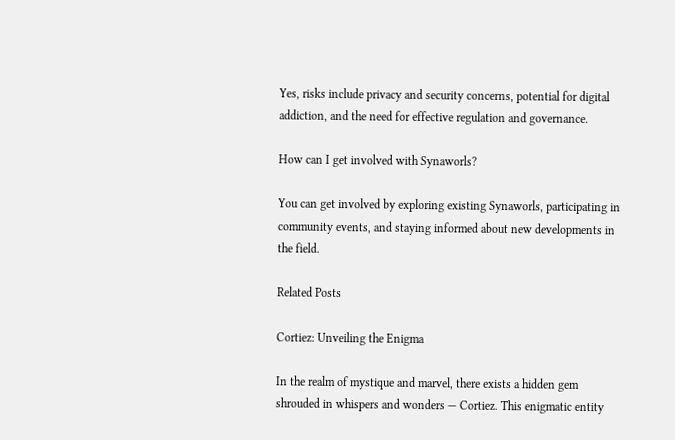Yes, risks include privacy and security concerns, potential for digital addiction, and the need for effective regulation and governance.

How can I get involved with Synaworls?

You can get involved by exploring existing Synaworls, participating in community events, and staying informed about new developments in the field.

Related Posts

Cortiez: Unveiling the Enigma

In the realm of mystique and marvel, there exists a hidden gem shrouded in whispers and wonders — Cortiez. This enigmatic entity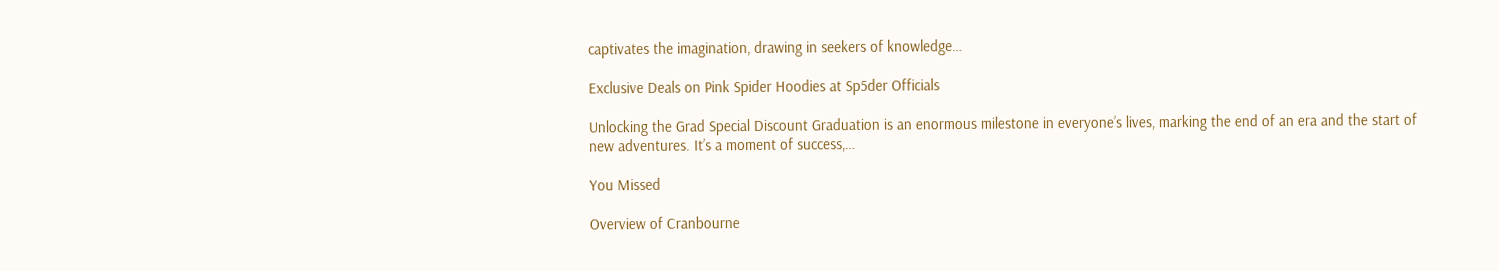captivates the imagination, drawing in seekers of knowledge…

Exclusive Deals on Pink Spider Hoodies at Sp5der Officials

Unlocking the Grad Special Discount Graduation is an enormous milestone in everyone’s lives, marking the end of an era and the start of new adventures. It’s a moment of success,…

You Missed

Overview of Cranbourne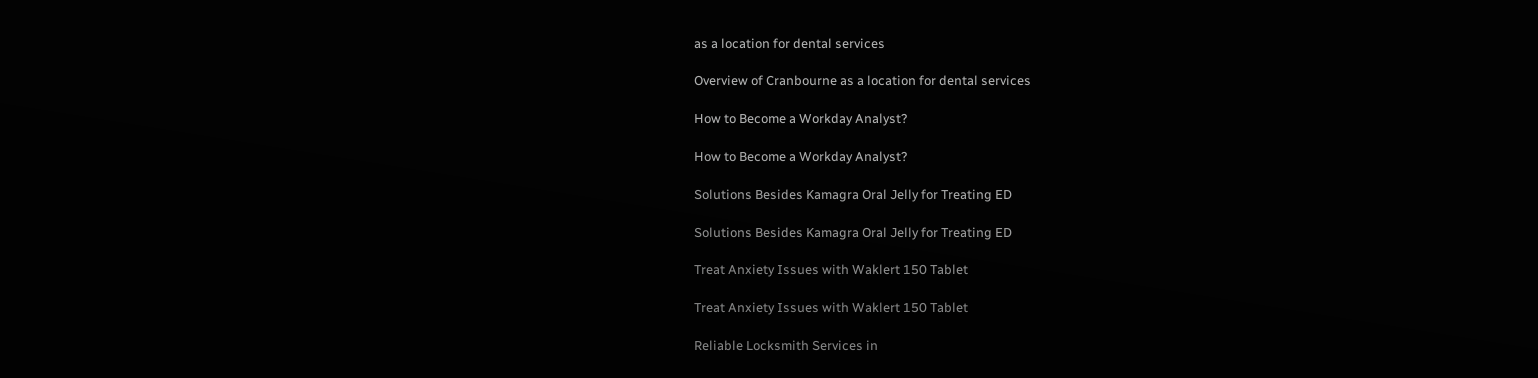as a location for dental services

Overview of Cranbourne as a location for dental services

How to Become a Workday Analyst?

How to Become a Workday Analyst?

Solutions Besides Kamagra Oral Jelly for Treating ED

Solutions Besides Kamagra Oral Jelly for Treating ED

Treat Anxiety Issues with Waklert 150 Tablet

Treat Anxiety Issues with Waklert 150 Tablet

Reliable Locksmith Services in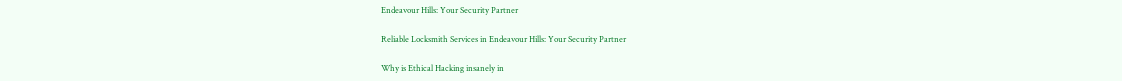Endeavour Hills: Your Security Partner

Reliable Locksmith Services in Endeavour Hills: Your Security Partner

Why is Ethical Hacking insanely in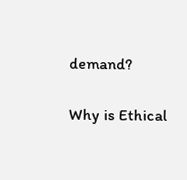demand?

Why is Ethical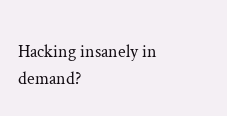Hacking insanely in demand?